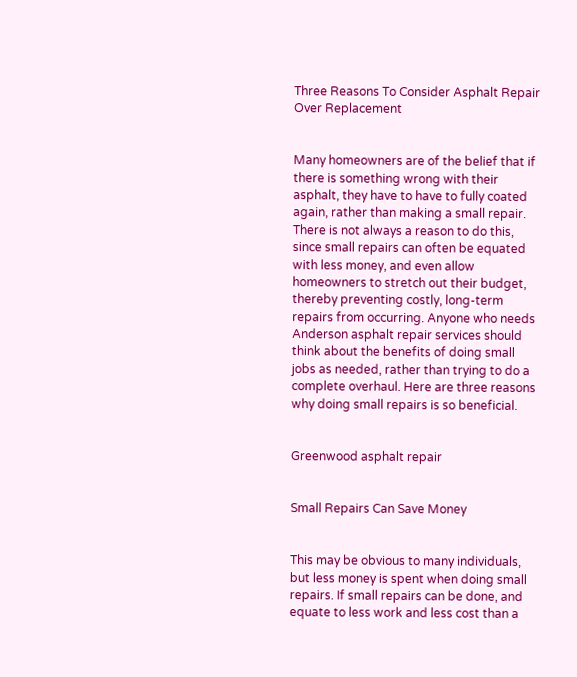Three Reasons To Consider Asphalt Repair Over Replacement


Many homeowners are of the belief that if there is something wrong with their asphalt, they have to have to fully coated again, rather than making a small repair. There is not always a reason to do this, since small repairs can often be equated with less money, and even allow homeowners to stretch out their budget, thereby preventing costly, long-term repairs from occurring. Anyone who needs Anderson asphalt repair services should think about the benefits of doing small jobs as needed, rather than trying to do a complete overhaul. Here are three reasons why doing small repairs is so beneficial.


Greenwood asphalt repair


Small Repairs Can Save Money


This may be obvious to many individuals, but less money is spent when doing small repairs. If small repairs can be done, and equate to less work and less cost than a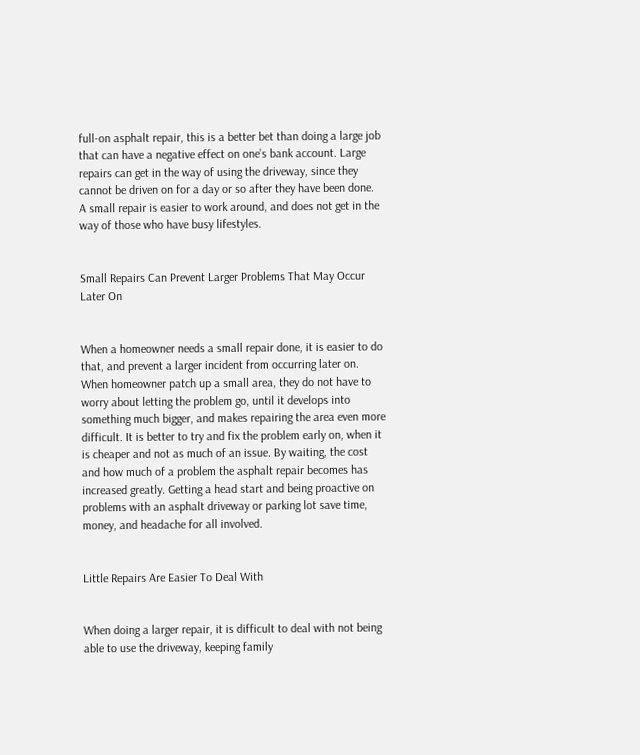full-on asphalt repair, this is a better bet than doing a large job that can have a negative effect on one’s bank account. Large repairs can get in the way of using the driveway, since they cannot be driven on for a day or so after they have been done. A small repair is easier to work around, and does not get in the way of those who have busy lifestyles.


Small Repairs Can Prevent Larger Problems That May Occur Later On


When a homeowner needs a small repair done, it is easier to do that, and prevent a larger incident from occurring later on. When homeowner patch up a small area, they do not have to worry about letting the problem go, until it develops into something much bigger, and makes repairing the area even more difficult. It is better to try and fix the problem early on, when it is cheaper and not as much of an issue. By waiting, the cost and how much of a problem the asphalt repair becomes has increased greatly. Getting a head start and being proactive on problems with an asphalt driveway or parking lot save time, money, and headache for all involved.


Little Repairs Are Easier To Deal With


When doing a larger repair, it is difficult to deal with not being able to use the driveway, keeping family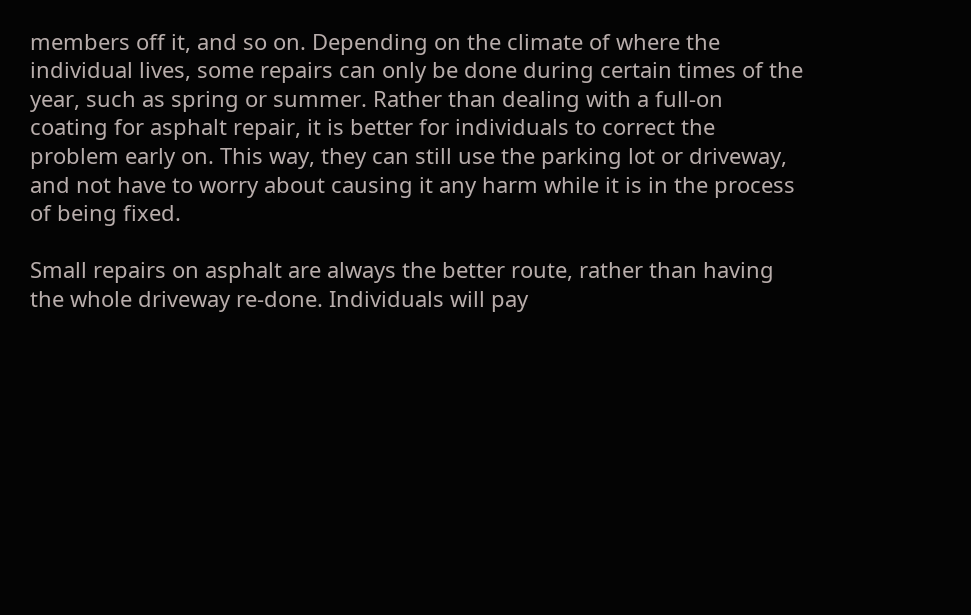members off it, and so on. Depending on the climate of where the individual lives, some repairs can only be done during certain times of the year, such as spring or summer. Rather than dealing with a full-on coating for asphalt repair, it is better for individuals to correct the problem early on. This way, they can still use the parking lot or driveway, and not have to worry about causing it any harm while it is in the process of being fixed.

Small repairs on asphalt are always the better route, rather than having the whole driveway re-done. Individuals will pay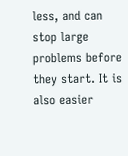less, and can stop large problems before they start. It is also easier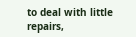to deal with little repairs,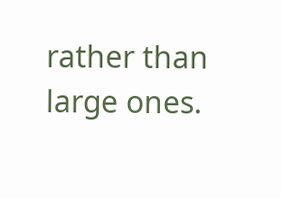rather than large ones.